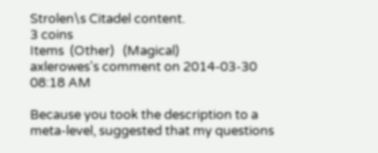Strolen\s Citadel content.
3 coins
Items  (Other)   (Magical)
axlerowes's comment on 2014-03-30 08:18 AM

Because you took the description to a meta-level, suggested that my questions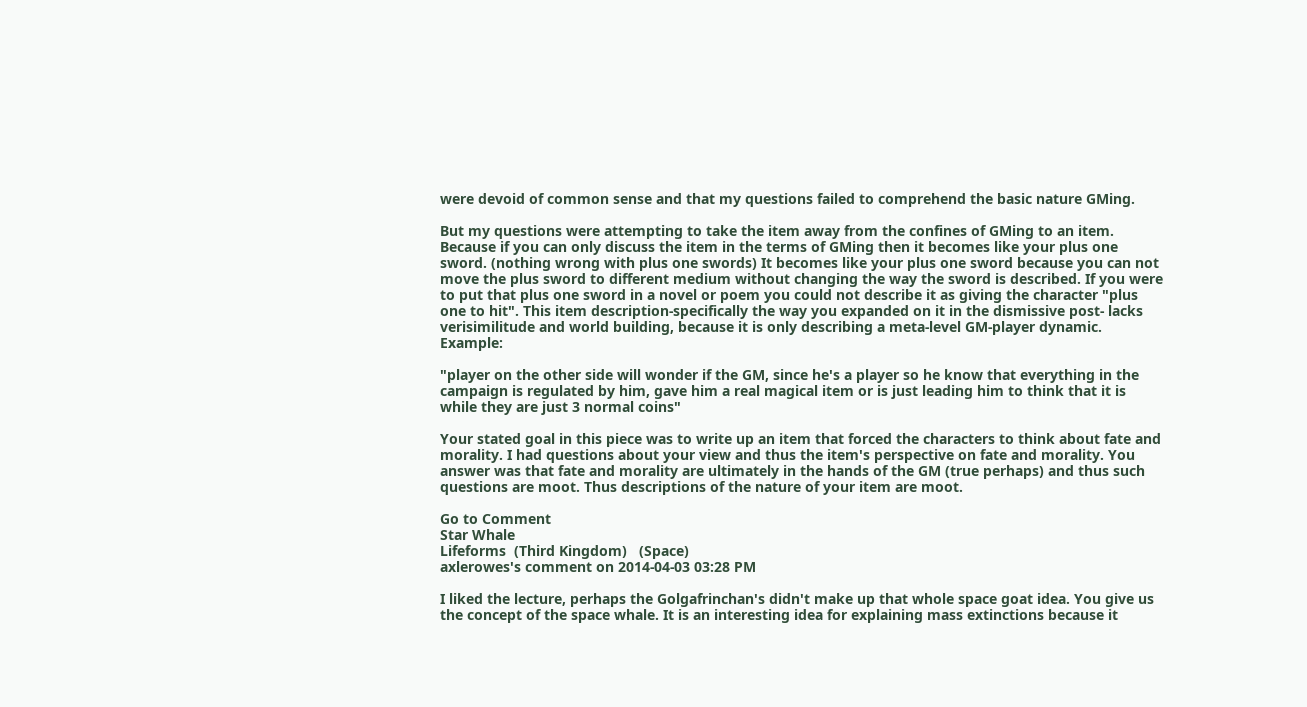were devoid of common sense and that my questions failed to comprehend the basic nature GMing.

But my questions were attempting to take the item away from the confines of GMing to an item. Because if you can only discuss the item in the terms of GMing then it becomes like your plus one sword. (nothing wrong with plus one swords) It becomes like your plus one sword because you can not move the plus sword to different medium without changing the way the sword is described. If you were to put that plus one sword in a novel or poem you could not describe it as giving the character "plus one to hit". This item description-specifically the way you expanded on it in the dismissive post- lacks verisimilitude and world building, because it is only describing a meta-level GM-player dynamic. Example:

"player on the other side will wonder if the GM, since he's a player so he know that everything in the campaign is regulated by him, gave him a real magical item or is just leading him to think that it is while they are just 3 normal coins"

Your stated goal in this piece was to write up an item that forced the characters to think about fate and morality. I had questions about your view and thus the item's perspective on fate and morality. You answer was that fate and morality are ultimately in the hands of the GM (true perhaps) and thus such questions are moot. Thus descriptions of the nature of your item are moot.

Go to Comment
Star Whale
Lifeforms  (Third Kingdom)   (Space)
axlerowes's comment on 2014-04-03 03:28 PM

I liked the lecture, perhaps the Golgafrinchan's didn't make up that whole space goat idea. You give us the concept of the space whale. It is an interesting idea for explaining mass extinctions because it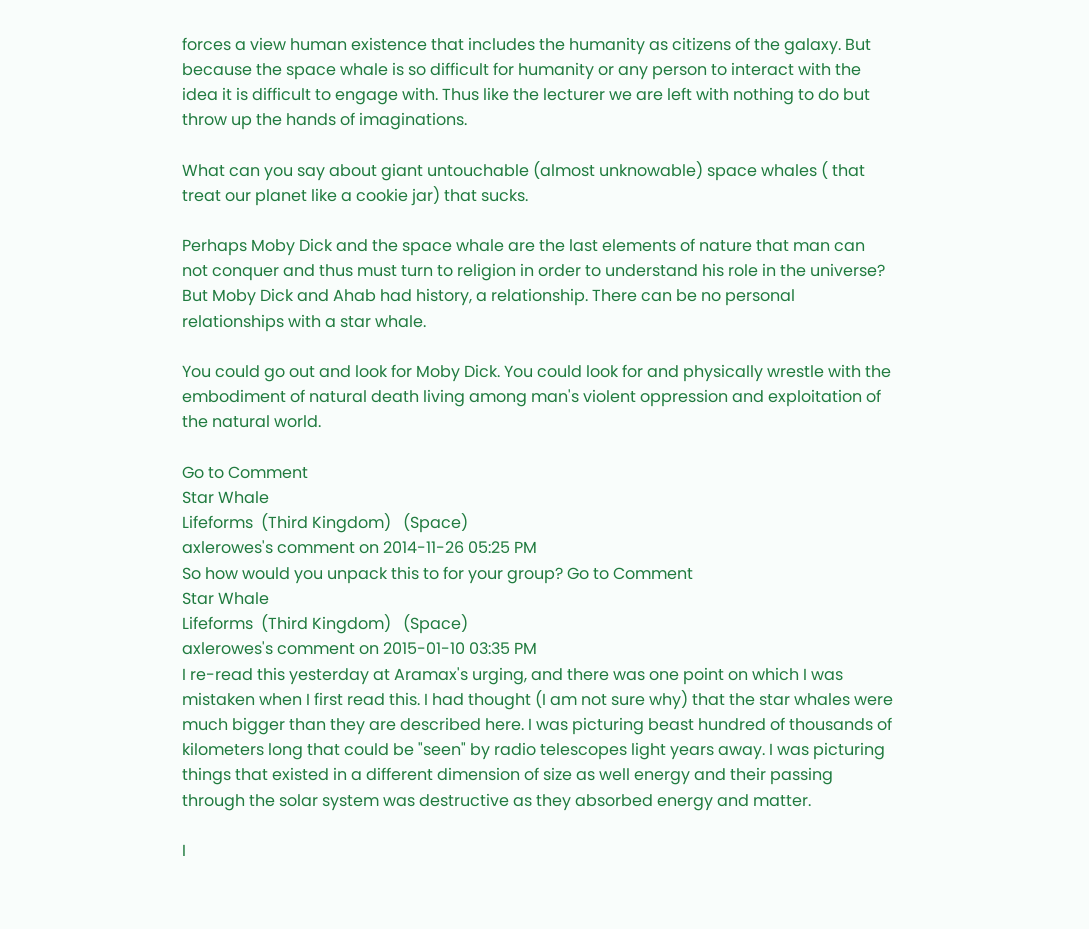forces a view human existence that includes the humanity as citizens of the galaxy. But because the space whale is so difficult for humanity or any person to interact with the idea it is difficult to engage with. Thus like the lecturer we are left with nothing to do but throw up the hands of imaginations.

What can you say about giant untouchable (almost unknowable) space whales ( that treat our planet like a cookie jar) that sucks.

Perhaps Moby Dick and the space whale are the last elements of nature that man can not conquer and thus must turn to religion in order to understand his role in the universe? But Moby Dick and Ahab had history, a relationship. There can be no personal relationships with a star whale.

You could go out and look for Moby Dick. You could look for and physically wrestle with the embodiment of natural death living among man's violent oppression and exploitation of the natural world.

Go to Comment
Star Whale
Lifeforms  (Third Kingdom)   (Space)
axlerowes's comment on 2014-11-26 05:25 PM
So how would you unpack this to for your group? Go to Comment
Star Whale
Lifeforms  (Third Kingdom)   (Space)
axlerowes's comment on 2015-01-10 03:35 PM
I re-read this yesterday at Aramax's urging, and there was one point on which I was mistaken when I first read this. I had thought (I am not sure why) that the star whales were much bigger than they are described here. I was picturing beast hundred of thousands of kilometers long that could be "seen" by radio telescopes light years away. I was picturing things that existed in a different dimension of size as well energy and their passing through the solar system was destructive as they absorbed energy and matter.

I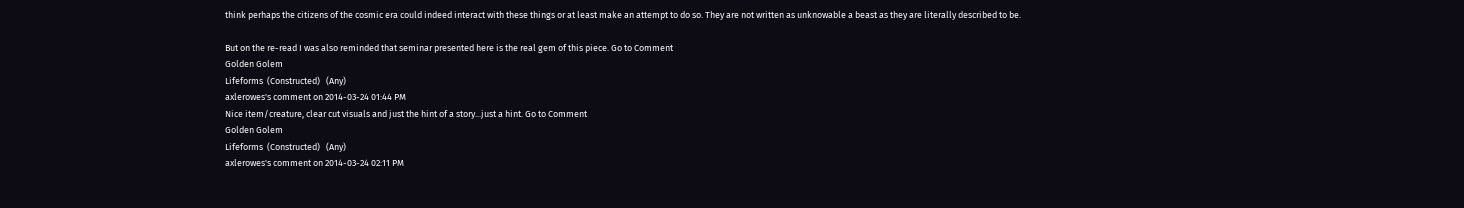think perhaps the citizens of the cosmic era could indeed interact with these things or at least make an attempt to do so. They are not written as unknowable a beast as they are literally described to be.

But on the re-read I was also reminded that seminar presented here is the real gem of this piece. Go to Comment
Golden Golem
Lifeforms  (Constructed)   (Any)
axlerowes's comment on 2014-03-24 01:44 PM
Nice item/creature, clear cut visuals and just the hint of a story...just a hint. Go to Comment
Golden Golem
Lifeforms  (Constructed)   (Any)
axlerowes's comment on 2014-03-24 02:11 PM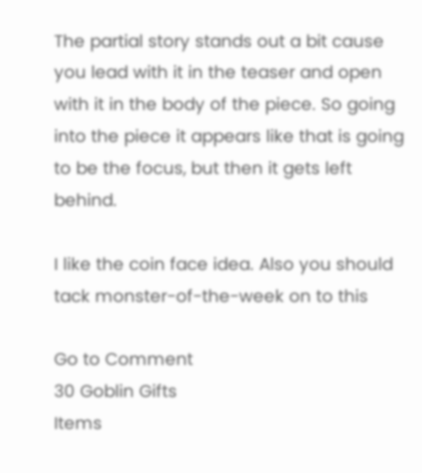The partial story stands out a bit cause you lead with it in the teaser and open with it in the body of the piece. So going into the piece it appears like that is going to be the focus, but then it gets left behind.

I like the coin face idea. Also you should tack monster-of-the-week on to this

Go to Comment
30 Goblin Gifts
Items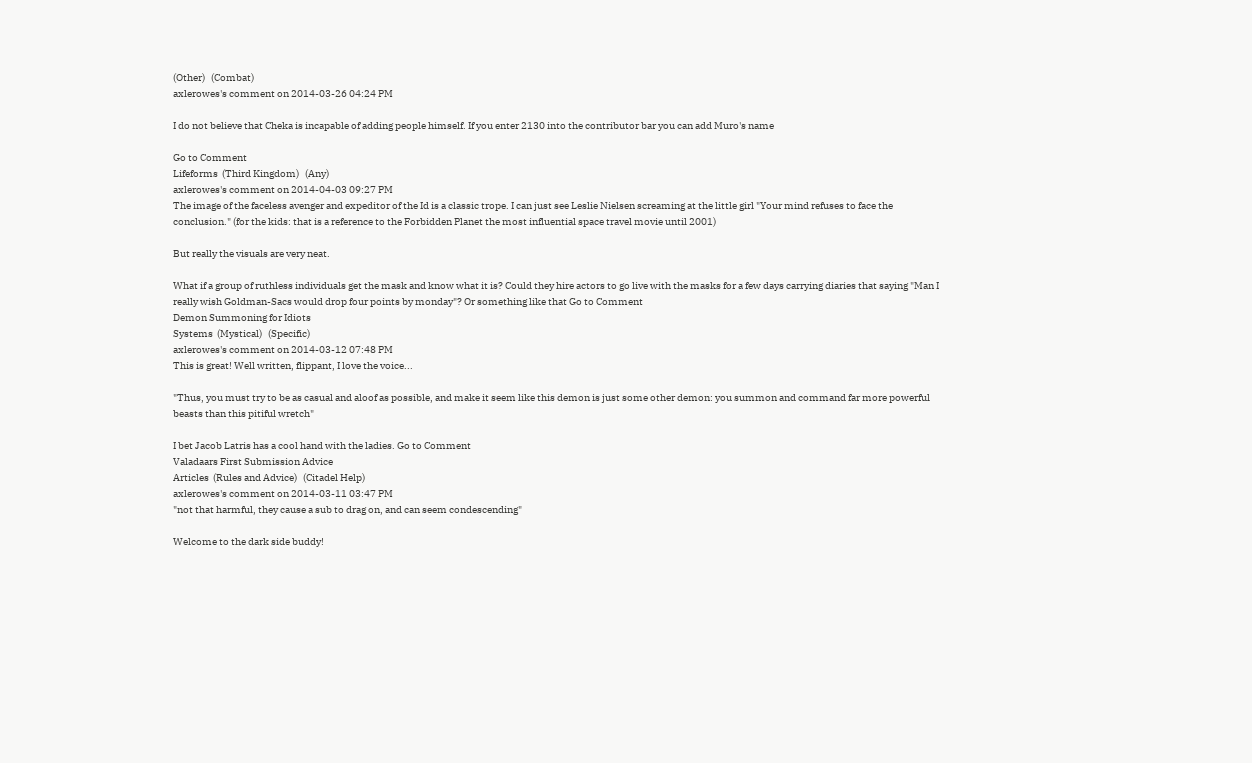(Other)   (Combat)
axlerowes's comment on 2014-03-26 04:24 PM

I do not believe that Cheka is incapable of adding people himself. If you enter 2130 into the contributor bar you can add Muro's name

Go to Comment
Lifeforms  (Third Kingdom)   (Any)
axlerowes's comment on 2014-04-03 09:27 PM
The image of the faceless avenger and expeditor of the Id is a classic trope. I can just see Leslie Nielsen screaming at the little girl "Your mind refuses to face the conclusion." (for the kids: that is a reference to the Forbidden Planet the most influential space travel movie until 2001)

But really the visuals are very neat.

What if a group of ruthless individuals get the mask and know what it is? Could they hire actors to go live with the masks for a few days carrying diaries that saying "Man I really wish Goldman-Sacs would drop four points by monday"? Or something like that Go to Comment
Demon Summoning for Idiots
Systems  (Mystical)   (Specific)
axlerowes's comment on 2014-03-12 07:48 PM
This is great! Well written, flippant, I love the voice...

"Thus, you must try to be as casual and aloof as possible, and make it seem like this demon is just some other demon: you summon and command far more powerful beasts than this pitiful wretch"

I bet Jacob Latris has a cool hand with the ladies. Go to Comment
Valadaars First Submission Advice
Articles  (Rules and Advice)   (Citadel Help)
axlerowes's comment on 2014-03-11 03:47 PM
"not that harmful, they cause a sub to drag on, and can seem condescending"

Welcome to the dark side buddy!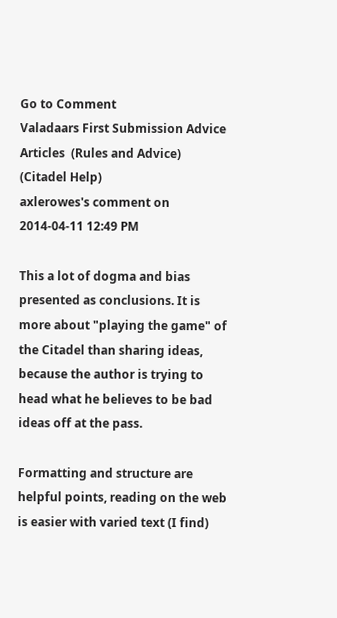Go to Comment
Valadaars First Submission Advice
Articles  (Rules and Advice)   (Citadel Help)
axlerowes's comment on 2014-04-11 12:49 PM

This a lot of dogma and bias presented as conclusions. It is more about "playing the game" of the Citadel than sharing ideas, because the author is trying to head what he believes to be bad ideas off at the pass.

Formatting and structure are helpful points, reading on the web is easier with varied text (I find)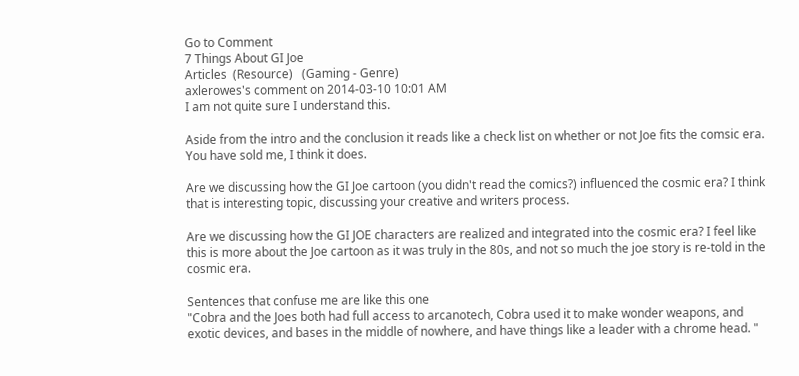Go to Comment
7 Things About GI Joe
Articles  (Resource)   (Gaming - Genre)
axlerowes's comment on 2014-03-10 10:01 AM
I am not quite sure I understand this.

Aside from the intro and the conclusion it reads like a check list on whether or not Joe fits the comsic era. You have sold me, I think it does.

Are we discussing how the GI Joe cartoon (you didn't read the comics?) influenced the cosmic era? I think that is interesting topic, discussing your creative and writers process.

Are we discussing how the GI JOE characters are realized and integrated into the cosmic era? I feel like this is more about the Joe cartoon as it was truly in the 80s, and not so much the joe story is re-told in the cosmic era.

Sentences that confuse me are like this one
"Cobra and the Joes both had full access to arcanotech, Cobra used it to make wonder weapons, and exotic devices, and bases in the middle of nowhere, and have things like a leader with a chrome head. "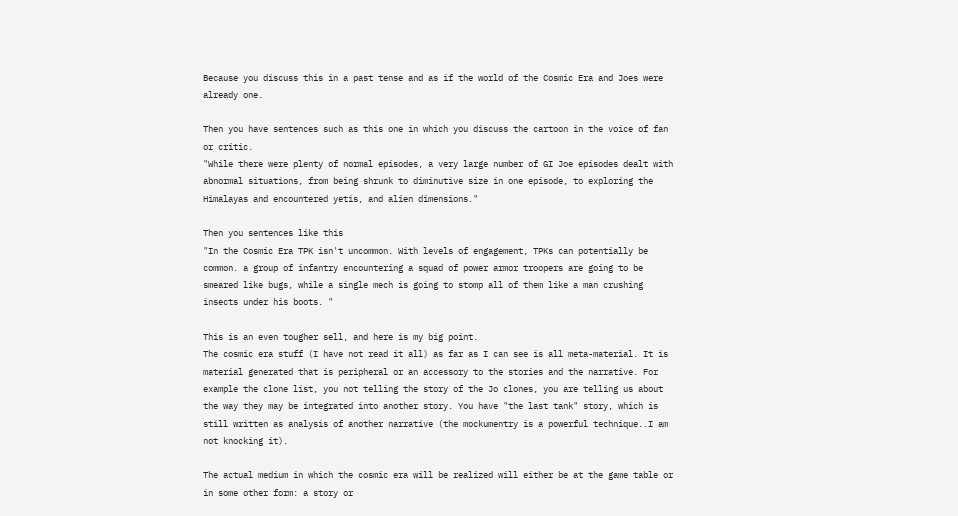Because you discuss this in a past tense and as if the world of the Cosmic Era and Joes were already one.

Then you have sentences such as this one in which you discuss the cartoon in the voice of fan or critic.
"While there were plenty of normal episodes, a very large number of GI Joe episodes dealt with abnormal situations, from being shrunk to diminutive size in one episode, to exploring the Himalayas and encountered yetis, and alien dimensions."

Then you sentences like this
"In the Cosmic Era TPK isn't uncommon. With levels of engagement, TPKs can potentially be common. a group of infantry encountering a squad of power armor troopers are going to be smeared like bugs, while a single mech is going to stomp all of them like a man crushing insects under his boots. "

This is an even tougher sell, and here is my big point.
The cosmic era stuff (I have not read it all) as far as I can see is all meta-material. It is material generated that is peripheral or an accessory to the stories and the narrative. For example the clone list, you not telling the story of the Jo clones, you are telling us about the way they may be integrated into another story. You have "the last tank" story, which is still written as analysis of another narrative (the mockumentry is a powerful technique..I am not knocking it).

The actual medium in which the cosmic era will be realized will either be at the game table or in some other form: a story or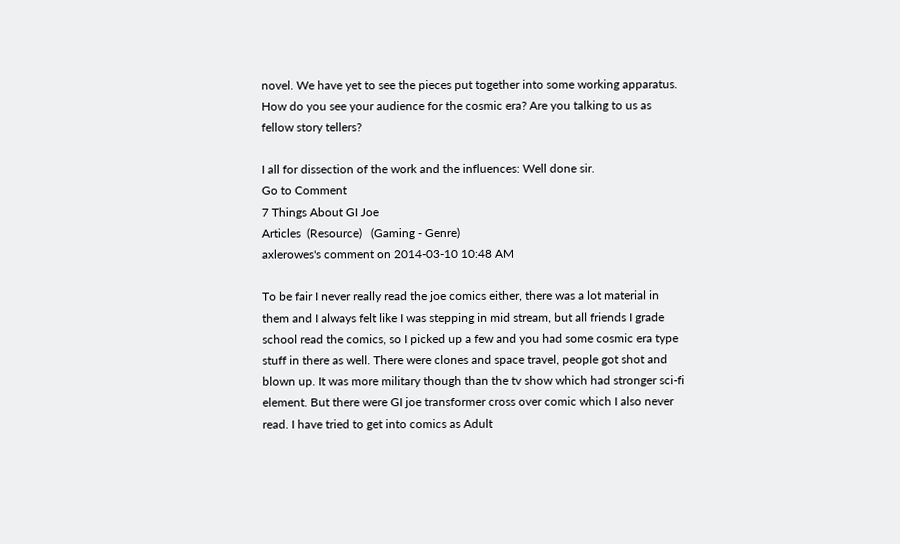novel. We have yet to see the pieces put together into some working apparatus. How do you see your audience for the cosmic era? Are you talking to us as fellow story tellers?

I all for dissection of the work and the influences: Well done sir.
Go to Comment
7 Things About GI Joe
Articles  (Resource)   (Gaming - Genre)
axlerowes's comment on 2014-03-10 10:48 AM

To be fair I never really read the joe comics either, there was a lot material in them and I always felt like I was stepping in mid stream, but all friends I grade school read the comics, so I picked up a few and you had some cosmic era type stuff in there as well. There were clones and space travel, people got shot and blown up. It was more military though than the tv show which had stronger sci-fi element. But there were GI joe transformer cross over comic which I also never read. I have tried to get into comics as Adult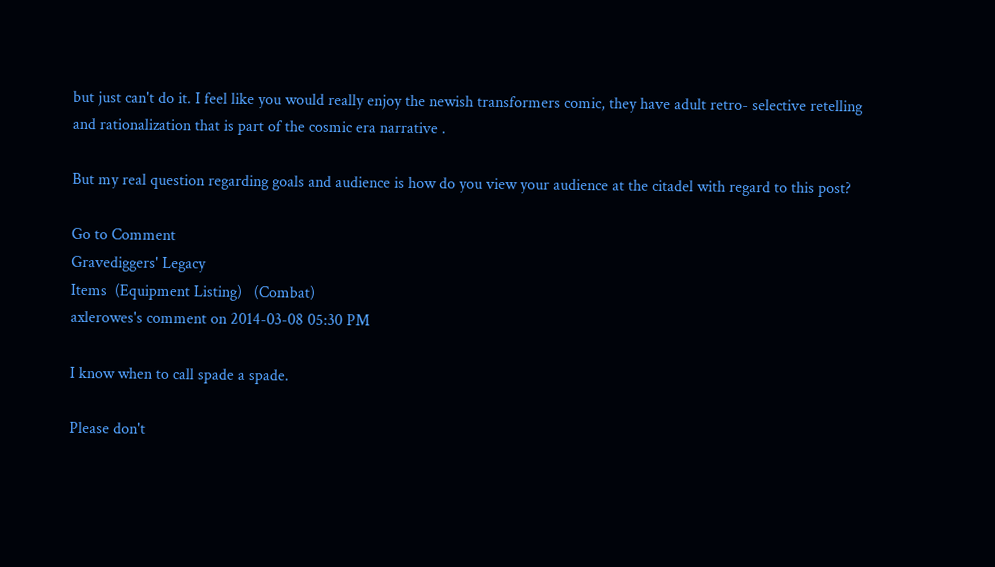but just can't do it. I feel like you would really enjoy the newish transformers comic, they have adult retro- selective retelling and rationalization that is part of the cosmic era narrative .

But my real question regarding goals and audience is how do you view your audience at the citadel with regard to this post?

Go to Comment
Gravediggers' Legacy
Items  (Equipment Listing)   (Combat)
axlerowes's comment on 2014-03-08 05:30 PM

I know when to call spade a spade.

Please don't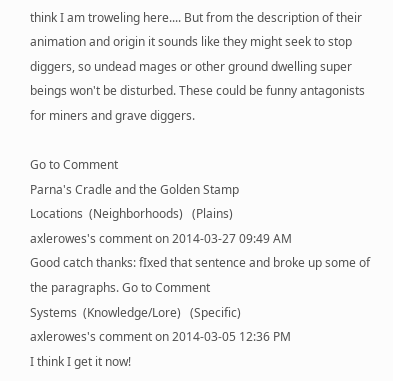think I am troweling here.... But from the description of their animation and origin it sounds like they might seek to stop diggers, so undead mages or other ground dwelling super beings won't be disturbed. These could be funny antagonists for miners and grave diggers.

Go to Comment
Parna's Cradle and the Golden Stamp
Locations  (Neighborhoods)   (Plains)
axlerowes's comment on 2014-03-27 09:49 AM
Good catch thanks: fIxed that sentence and broke up some of the paragraphs. Go to Comment
Systems  (Knowledge/Lore)   (Specific)
axlerowes's comment on 2014-03-05 12:36 PM
I think I get it now!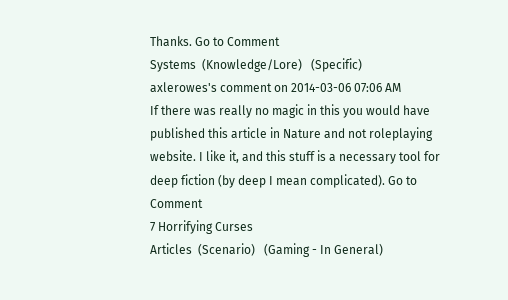Thanks. Go to Comment
Systems  (Knowledge/Lore)   (Specific)
axlerowes's comment on 2014-03-06 07:06 AM
If there was really no magic in this you would have published this article in Nature and not roleplaying website. I like it, and this stuff is a necessary tool for deep fiction (by deep I mean complicated). Go to Comment
7 Horrifying Curses
Articles  (Scenario)   (Gaming - In General)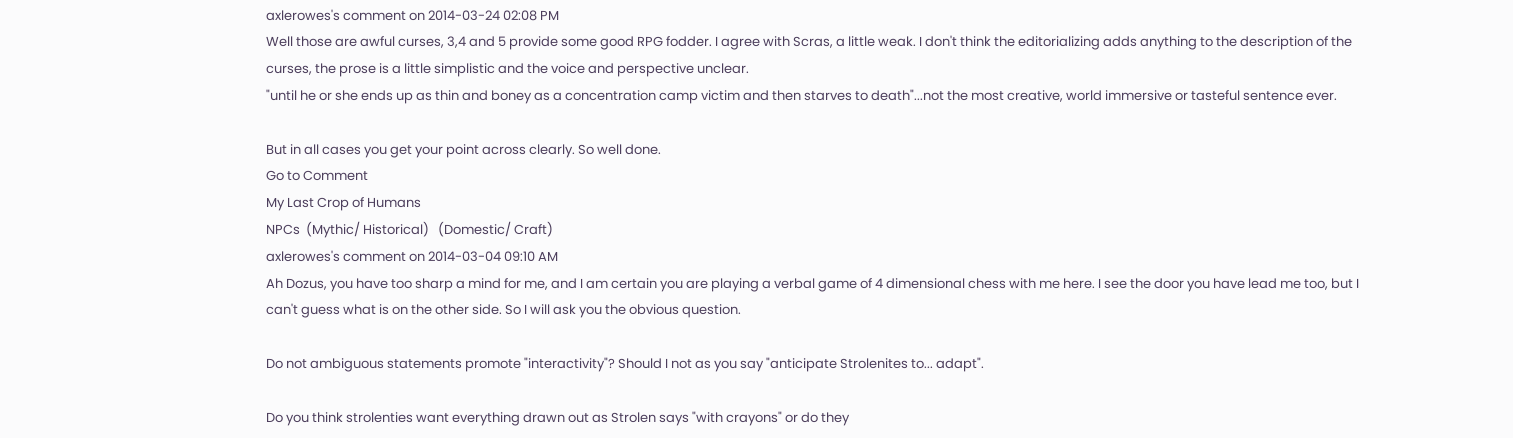axlerowes's comment on 2014-03-24 02:08 PM
Well those are awful curses, 3,4 and 5 provide some good RPG fodder. I agree with Scras, a little weak. I don't think the editorializing adds anything to the description of the curses, the prose is a little simplistic and the voice and perspective unclear.
"until he or she ends up as thin and boney as a concentration camp victim and then starves to death"...not the most creative, world immersive or tasteful sentence ever.

But in all cases you get your point across clearly. So well done.
Go to Comment
My Last Crop of Humans
NPCs  (Mythic/ Historical)   (Domestic/ Craft)
axlerowes's comment on 2014-03-04 09:10 AM
Ah Dozus, you have too sharp a mind for me, and I am certain you are playing a verbal game of 4 dimensional chess with me here. I see the door you have lead me too, but I can't guess what is on the other side. So I will ask you the obvious question.

Do not ambiguous statements promote "interactivity"? Should I not as you say "anticipate Strolenites to... adapt".

Do you think strolenties want everything drawn out as Strolen says "with crayons" or do they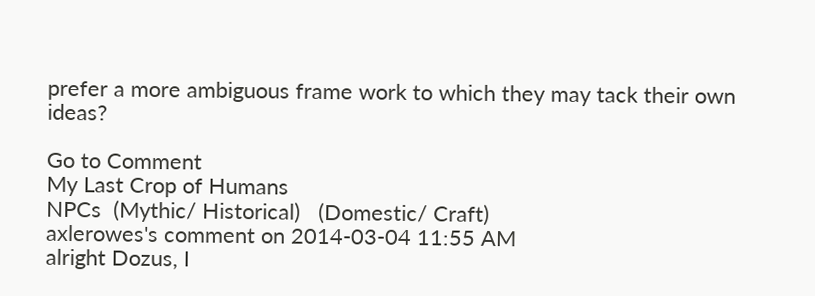prefer a more ambiguous frame work to which they may tack their own ideas?

Go to Comment
My Last Crop of Humans
NPCs  (Mythic/ Historical)   (Domestic/ Craft)
axlerowes's comment on 2014-03-04 11:55 AM
alright Dozus, I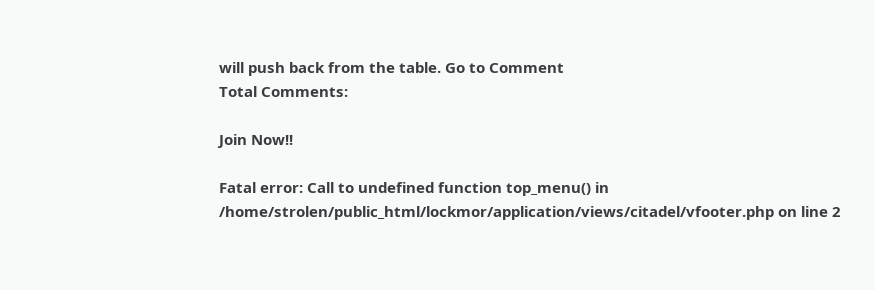will push back from the table. Go to Comment
Total Comments:

Join Now!!

Fatal error: Call to undefined function top_menu() in /home/strolen/public_html/lockmor/application/views/citadel/vfooter.php on line 2